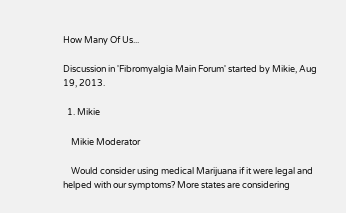How Many Of Us...

Discussion in 'Fibromyalgia Main Forum' started by Mikie, Aug 19, 2013.

  1. Mikie

    Mikie Moderator

    Would consider using medical Marijuana if it were legal and helped with our symptoms? More states are considering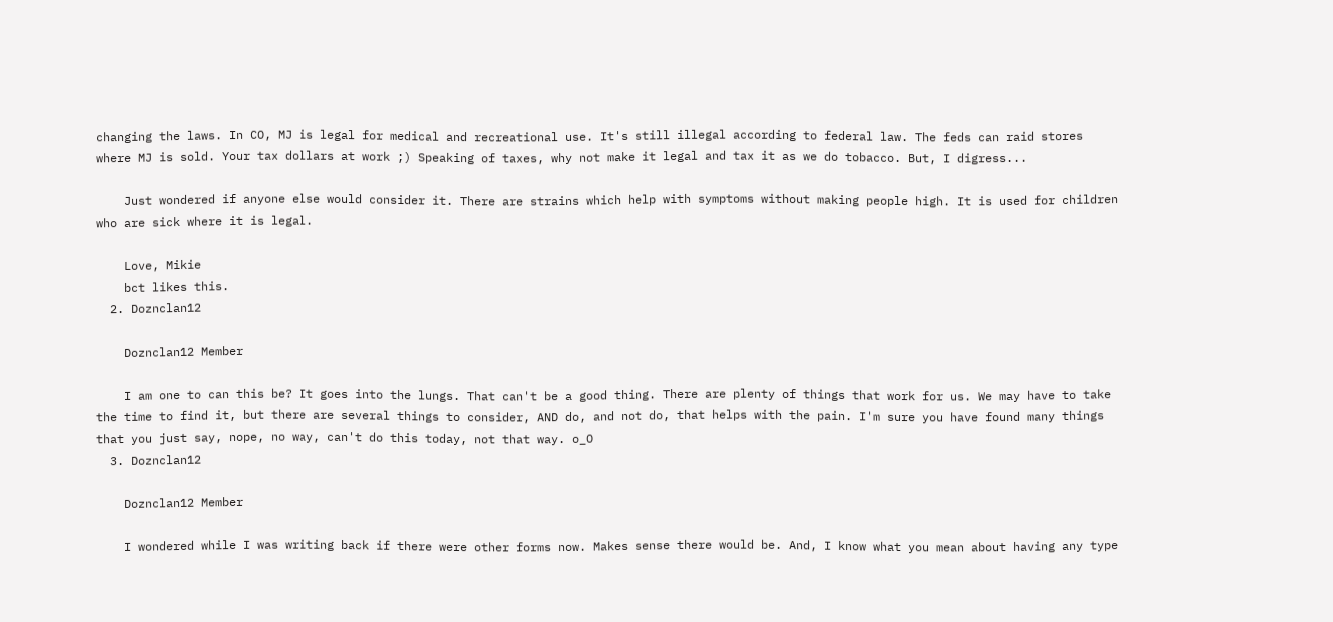changing the laws. In CO, MJ is legal for medical and recreational use. It's still illegal according to federal law. The feds can raid stores where MJ is sold. Your tax dollars at work ;) Speaking of taxes, why not make it legal and tax it as we do tobacco. But, I digress...

    Just wondered if anyone else would consider it. There are strains which help with symptoms without making people high. It is used for children who are sick where it is legal.

    Love, Mikie
    bct likes this.
  2. Doznclan12

    Doznclan12 Member

    I am one to can this be? It goes into the lungs. That can't be a good thing. There are plenty of things that work for us. We may have to take the time to find it, but there are several things to consider, AND do, and not do, that helps with the pain. I'm sure you have found many things that you just say, nope, no way, can't do this today, not that way. o_O
  3. Doznclan12

    Doznclan12 Member

    I wondered while I was writing back if there were other forms now. Makes sense there would be. And, I know what you mean about having any type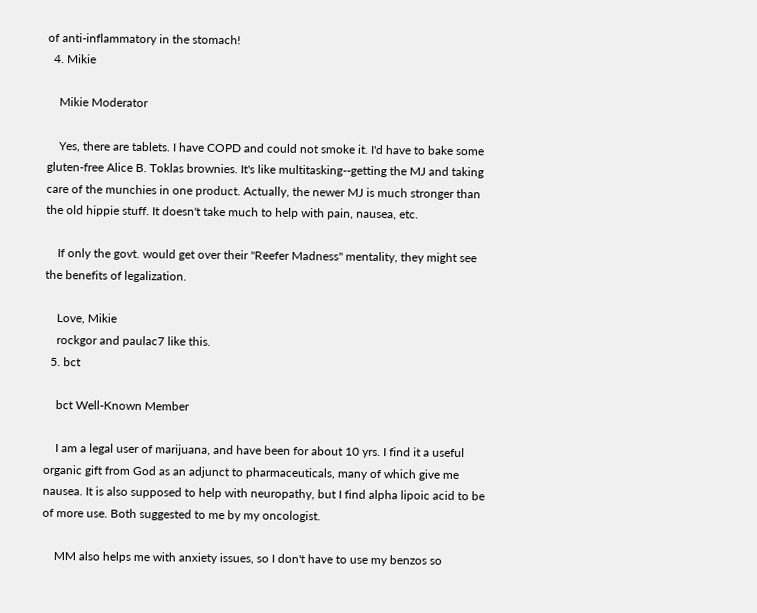of anti-inflammatory in the stomach!
  4. Mikie

    Mikie Moderator

    Yes, there are tablets. I have COPD and could not smoke it. I'd have to bake some gluten-free Alice B. Toklas brownies. It's like multitasking--getting the MJ and taking care of the munchies in one product. Actually, the newer MJ is much stronger than the old hippie stuff. It doesn't take much to help with pain, nausea, etc.

    If only the govt. would get over their "Reefer Madness" mentality, they might see the benefits of legalization.

    Love, Mikie
    rockgor and paulac7 like this.
  5. bct

    bct Well-Known Member

    I am a legal user of marijuana, and have been for about 10 yrs. I find it a useful organic gift from God as an adjunct to pharmaceuticals, many of which give me nausea. It is also supposed to help with neuropathy, but I find alpha lipoic acid to be of more use. Both suggested to me by my oncologist.

    MM also helps me with anxiety issues, so I don't have to use my benzos so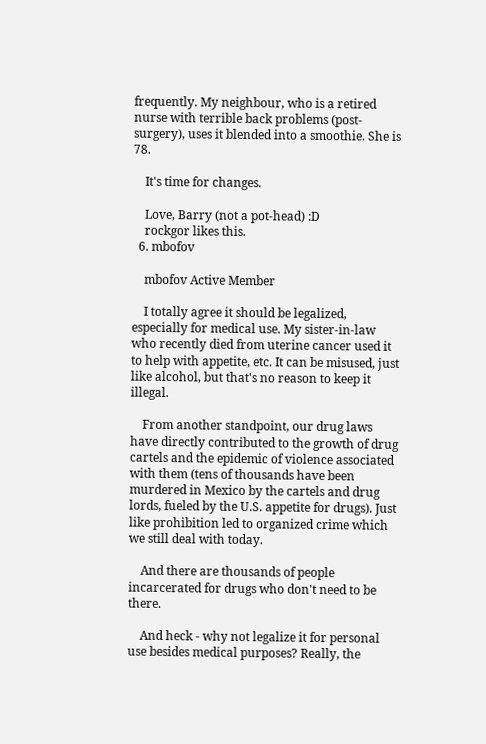frequently. My neighbour, who is a retired nurse with terrible back problems (post-surgery), uses it blended into a smoothie. She is 78.

    It's time for changes.

    Love, Barry (not a pot-head) :D
    rockgor likes this.
  6. mbofov

    mbofov Active Member

    I totally agree it should be legalized, especially for medical use. My sister-in-law who recently died from uterine cancer used it to help with appetite, etc. It can be misused, just like alcohol, but that's no reason to keep it illegal.

    From another standpoint, our drug laws have directly contributed to the growth of drug cartels and the epidemic of violence associated with them (tens of thousands have been murdered in Mexico by the cartels and drug lords, fueled by the U.S. appetite for drugs). Just like prohibition led to organized crime which we still deal with today.

    And there are thousands of people incarcerated for drugs who don't need to be there.

    And heck - why not legalize it for personal use besides medical purposes? Really, the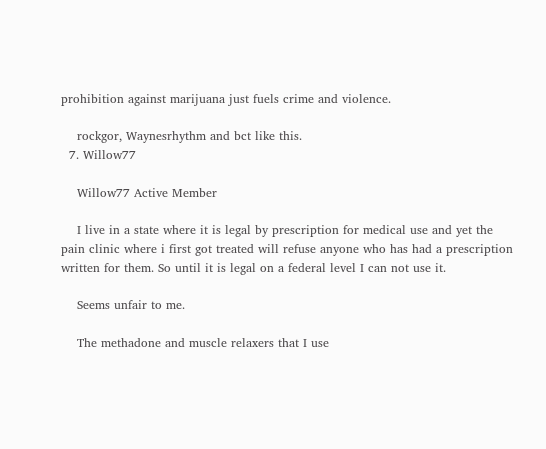prohibition against marijuana just fuels crime and violence.

    rockgor, Waynesrhythm and bct like this.
  7. Willow77

    Willow77 Active Member

    I live in a state where it is legal by prescription for medical use and yet the pain clinic where i first got treated will refuse anyone who has had a prescription written for them. So until it is legal on a federal level I can not use it.

    Seems unfair to me.

    The methadone and muscle relaxers that I use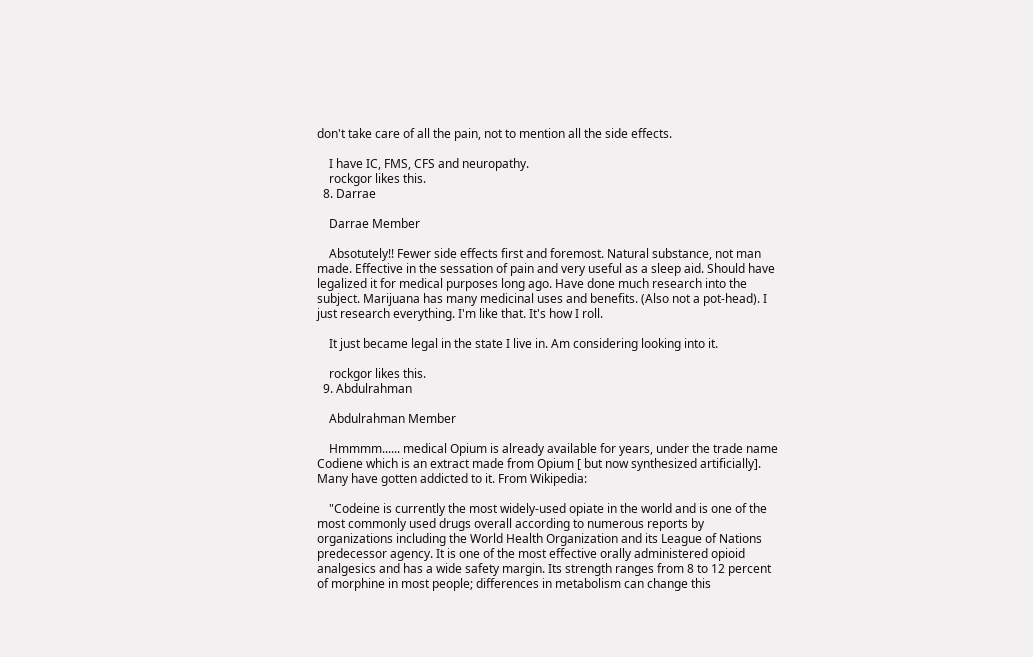don't take care of all the pain, not to mention all the side effects.

    I have IC, FMS, CFS and neuropathy.
    rockgor likes this.
  8. Darrae

    Darrae Member

    Absotutely!! Fewer side effects first and foremost. Natural substance, not man made. Effective in the sessation of pain and very useful as a sleep aid. Should have legalized it for medical purposes long ago. Have done much research into the subject. Marijuana has many medicinal uses and benefits. (Also not a pot-head). I just research everything. I'm like that. It's how I roll.

    It just became legal in the state I live in. Am considering looking into it.

    rockgor likes this.
  9. Abdulrahman

    Abdulrahman Member

    Hmmmm...... medical Opium is already available for years, under the trade name Codiene which is an extract made from Opium [ but now synthesized artificially]. Many have gotten addicted to it. From Wikipedia:

    "Codeine is currently the most widely-used opiate in the world and is one of the most commonly used drugs overall according to numerous reports by organizations including the World Health Organization and its League of Nations predecessor agency. It is one of the most effective orally administered opioid analgesics and has a wide safety margin. Its strength ranges from 8 to 12 percent of morphine in most people; differences in metabolism can change this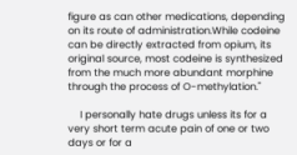figure as can other medications, depending on its route of administration.While codeine can be directly extracted from opium, its original source, most codeine is synthesized from the much more abundant morphine through the process of O-methylation."

    I personally hate drugs unless its for a very short term acute pain of one or two days or for a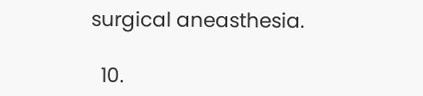surgical aneasthesia.

  10.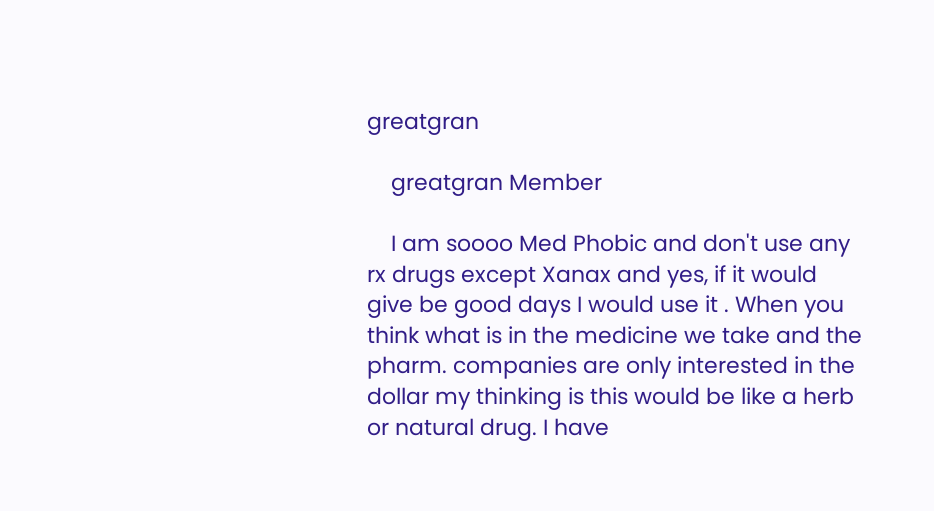greatgran

    greatgran Member

    I am soooo Med Phobic and don't use any rx drugs except Xanax and yes, if it would give be good days I would use it . When you think what is in the medicine we take and the pharm. companies are only interested in the dollar my thinking is this would be like a herb or natural drug. I have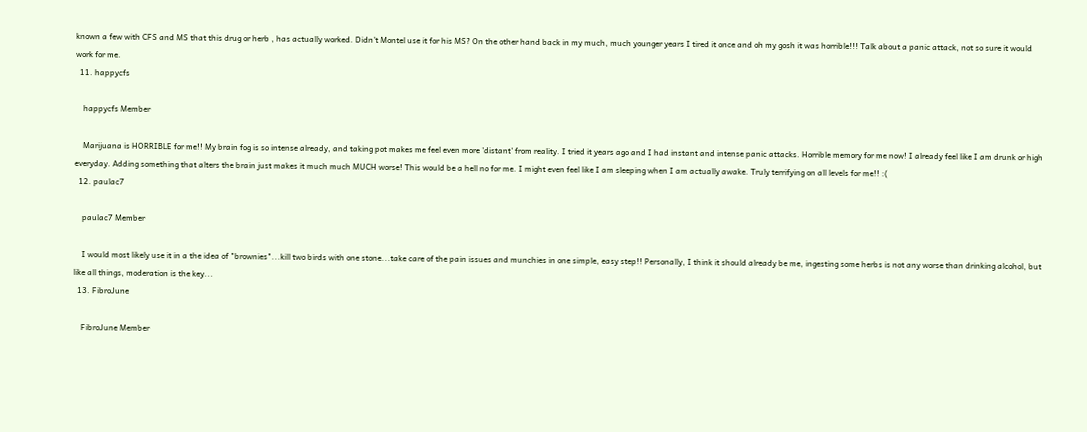known a few with CFS and MS that this drug or herb , has actually worked. Didn't Montel use it for his MS? On the other hand back in my much, much younger years I tired it once and oh my gosh it was horrible!!! Talk about a panic attack, not so sure it would work for me.
  11. happycfs

    happycfs Member

    Marijuana is HORRIBLE for me!! My brain fog is so intense already, and taking pot makes me feel even more 'distant' from reality. I tried it years ago and I had instant and intense panic attacks. Horrible memory for me now! I already feel like I am drunk or high everyday. Adding something that alters the brain just makes it much much MUCH worse! This would be a hell no for me. I might even feel like I am sleeping when I am actually awake. Truly terrifying on all levels for me!! :(
  12. paulac7

    paulac7 Member

    I would most likely use it in a the idea of "brownies"...kill two birds with one stone...take care of the pain issues and munchies in one simple, easy step!! Personally, I think it should already be me, ingesting some herbs is not any worse than drinking alcohol, but like all things, moderation is the key...
  13. FibroJune

    FibroJune Member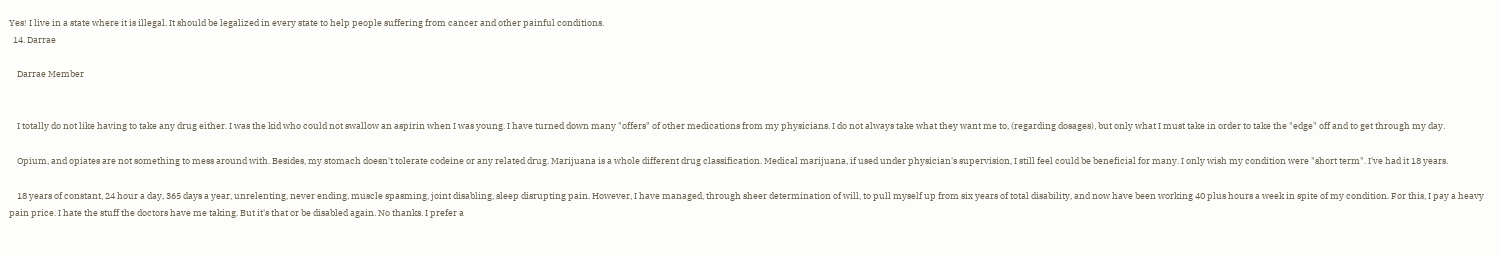Yes! I live in a state where it is illegal. It should be legalized in every state to help people suffering from cancer and other painful conditions.
  14. Darrae

    Darrae Member


    I totally do not like having to take any drug either. I was the kid who could not swallow an aspirin when I was young. I have turned down many "offers" of other medications from my physicians. I do not always take what they want me to, (regarding dosages), but only what I must take in order to take the "edge" off and to get through my day.

    Opium, and opiates are not something to mess around with. Besides, my stomach doesn't tolerate codeine or any related drug. Marijuana is a whole different drug classification. Medical marijuana, if used under physician's supervision, I still feel could be beneficial for many. I only wish my condition were "short term". I've had it 18 years.

    18 years of constant, 24 hour a day, 365 days a year, unrelenting, never ending, muscle spasming, joint disabling, sleep disrupting pain. However, I have managed, through sheer determination of will, to pull myself up from six years of total disability, and now have been working 40 plus hours a week in spite of my condition. For this, I pay a heavy pain price. I hate the stuff the doctors have me taking. But it's that or be disabled again. No thanks. I prefer a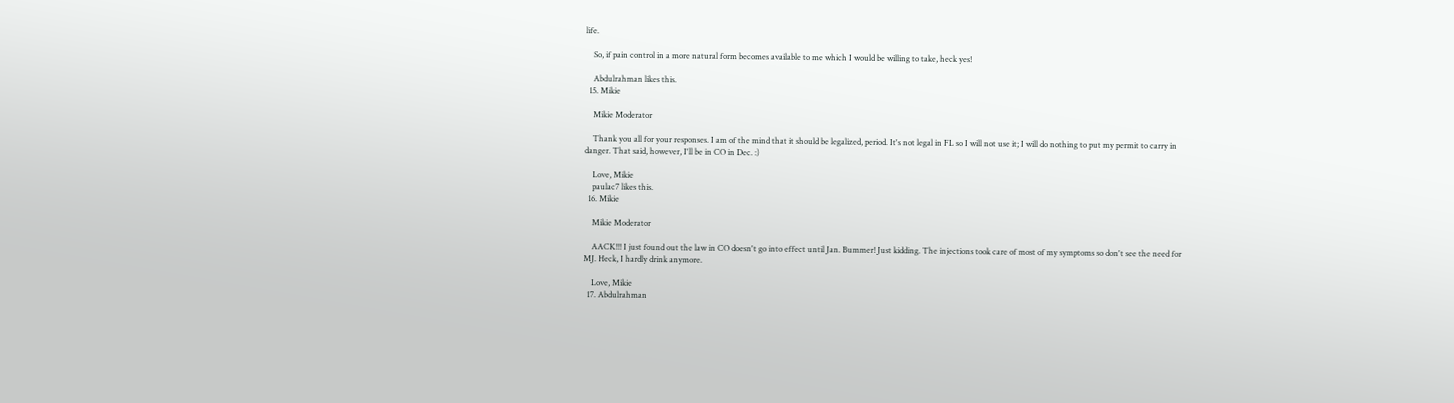life.

    So, if pain control in a more natural form becomes available to me which I would be willing to take, heck yes!

    Abdulrahman likes this.
  15. Mikie

    Mikie Moderator

    Thank you all for your responses. I am of the mind that it should be legalized, period. It's not legal in FL so I will not use it; I will do nothing to put my permit to carry in danger. That said, however, I'll be in CO in Dec. :)

    Love, Mikie
    paulac7 likes this.
  16. Mikie

    Mikie Moderator

    AACK!!! I just found out the law in CO doesn't go into effect until Jan. Bummer! Just kidding. The injections took care of most of my symptoms so don't see the need for MJ. Heck, I hardly drink anymore.

    Love, Mikie
  17. Abdulrahman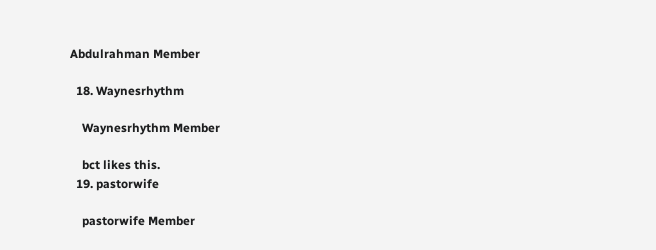Abdulrahman Member

  18. Waynesrhythm

    Waynesrhythm Member

    bct likes this.
  19. pastorwife

    pastorwife Member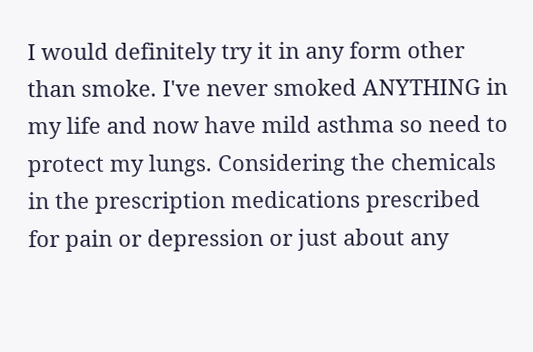I would definitely try it in any form other than smoke. I've never smoked ANYTHING in my life and now have mild asthma so need to protect my lungs. Considering the chemicals in the prescription medications prescribed for pain or depression or just about any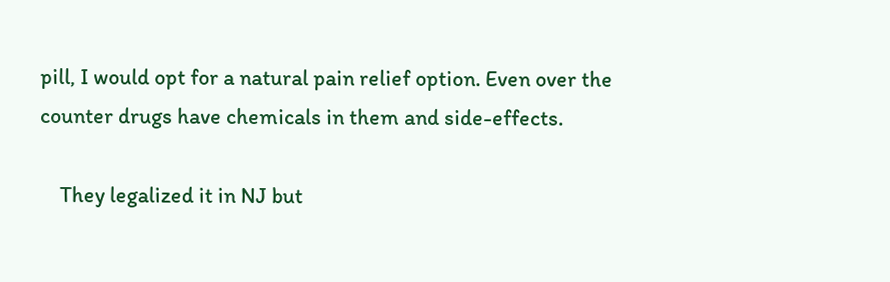pill, I would opt for a natural pain relief option. Even over the counter drugs have chemicals in them and side-effects.

    They legalized it in NJ but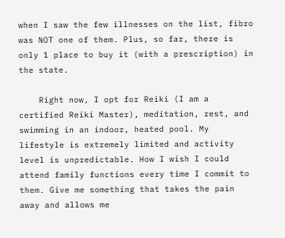when I saw the few illnesses on the list, fibro was NOT one of them. Plus, so far, there is only 1 place to buy it (with a prescription) in the state.

    Right now, I opt for Reiki (I am a certified Reiki Master), meditation, rest, and swimming in an indoor, heated pool. My lifestyle is extremely limited and activity level is unpredictable. How I wish I could attend family functions every time I commit to them. Give me something that takes the pain away and allows me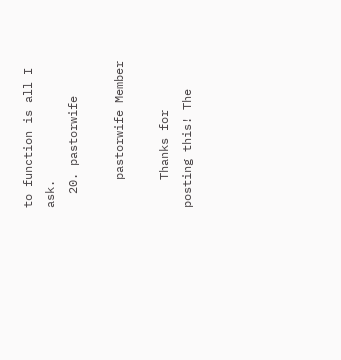to function is all I ask.
  20. pastorwife

    pastorwife Member

    Thanks for posting this! The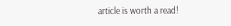article is worth a read!